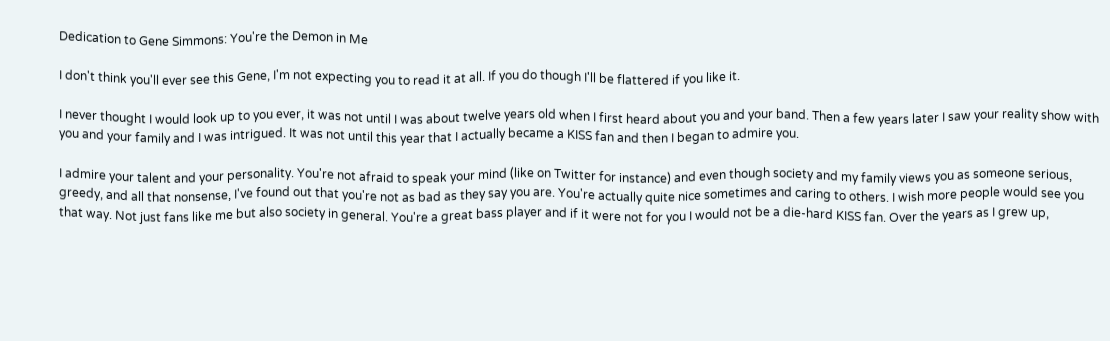Dedication to Gene Simmons: You're the Demon in Me

I don't think you'll ever see this Gene, I'm not expecting you to read it at all. If you do though I'll be flattered if you like it.

I never thought I would look up to you ever, it was not until I was about twelve years old when I first heard about you and your band. Then a few years later I saw your reality show with you and your family and I was intrigued. It was not until this year that I actually became a KISS fan and then I began to admire you.

I admire your talent and your personality. You're not afraid to speak your mind (like on Twitter for instance) and even though society and my family views you as someone serious, greedy, and all that nonsense, I've found out that you're not as bad as they say you are. You're actually quite nice sometimes and caring to others. I wish more people would see you that way. Not just fans like me but also society in general. You're a great bass player and if it were not for you I would not be a die-hard KISS fan. Over the years as I grew up,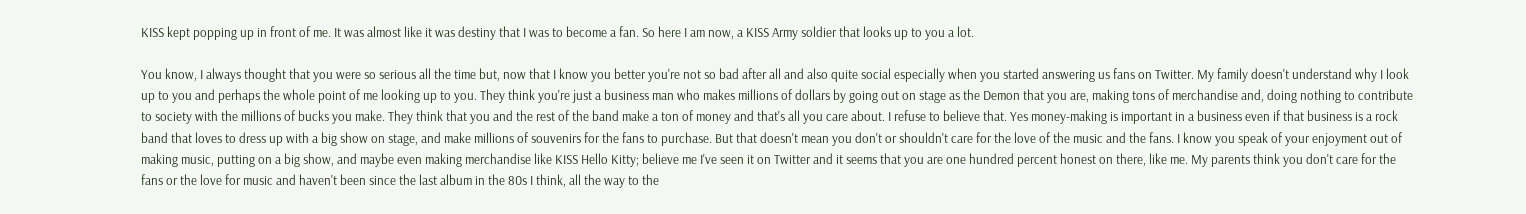KISS kept popping up in front of me. It was almost like it was destiny that I was to become a fan. So here I am now, a KISS Army soldier that looks up to you a lot.

You know, I always thought that you were so serious all the time but, now that I know you better you're not so bad after all and also quite social especially when you started answering us fans on Twitter. My family doesn't understand why I look up to you and perhaps the whole point of me looking up to you. They think you're just a business man who makes millions of dollars by going out on stage as the Demon that you are, making tons of merchandise and, doing nothing to contribute to society with the millions of bucks you make. They think that you and the rest of the band make a ton of money and that's all you care about. I refuse to believe that. Yes money-making is important in a business even if that business is a rock band that loves to dress up with a big show on stage, and make millions of souvenirs for the fans to purchase. But that doesn't mean you don't or shouldn't care for the love of the music and the fans. I know you speak of your enjoyment out of making music, putting on a big show, and maybe even making merchandise like KISS Hello Kitty; believe me I've seen it on Twitter and it seems that you are one hundred percent honest on there, like me. My parents think you don't care for the fans or the love for music and haven't been since the last album in the 80s I think, all the way to the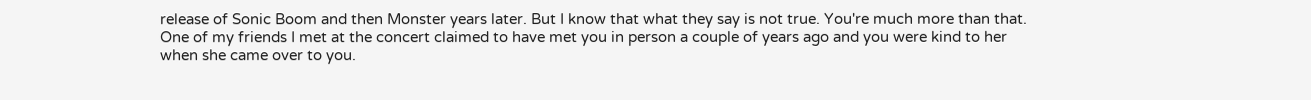release of Sonic Boom and then Monster years later. But I know that what they say is not true. You're much more than that. One of my friends I met at the concert claimed to have met you in person a couple of years ago and you were kind to her when she came over to you.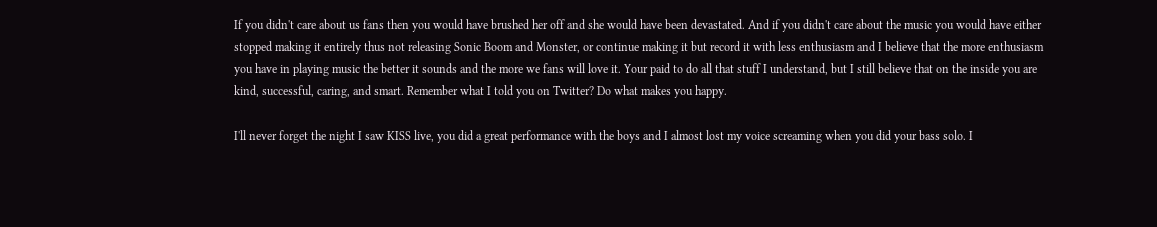If you didn't care about us fans then you would have brushed her off and she would have been devastated. And if you didn't care about the music you would have either stopped making it entirely thus not releasing Sonic Boom and Monster, or continue making it but record it with less enthusiasm and I believe that the more enthusiasm you have in playing music the better it sounds and the more we fans will love it. Your paid to do all that stuff I understand, but I still believe that on the inside you are kind, successful, caring, and smart. Remember what I told you on Twitter? Do what makes you happy.

I'll never forget the night I saw KISS live, you did a great performance with the boys and I almost lost my voice screaming when you did your bass solo. I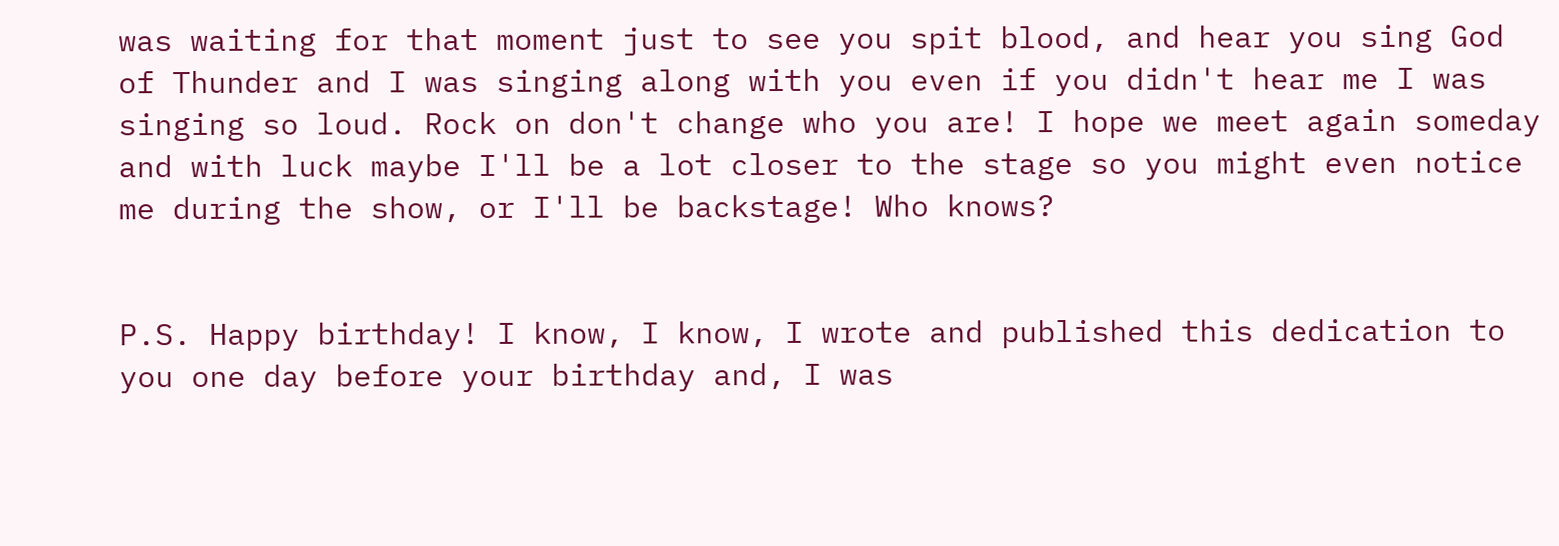was waiting for that moment just to see you spit blood, and hear you sing God of Thunder and I was singing along with you even if you didn't hear me I was singing so loud. Rock on don't change who you are! I hope we meet again someday and with luck maybe I'll be a lot closer to the stage so you might even notice me during the show, or I'll be backstage! Who knows?


P.S. Happy birthday! I know, I know, I wrote and published this dedication to you one day before your birthday and, I was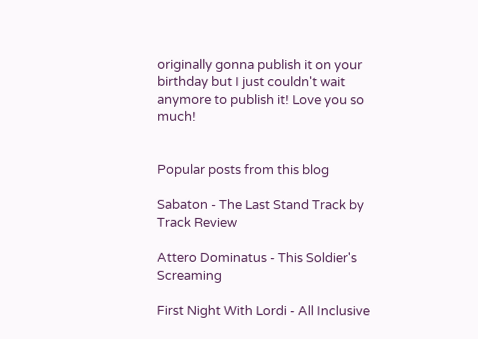originally gonna publish it on your birthday but I just couldn't wait anymore to publish it! Love you so much!


Popular posts from this blog

Sabaton - The Last Stand Track by Track Review

Attero Dominatus - This Soldier's Screaming

First Night With Lordi - All Inclusive